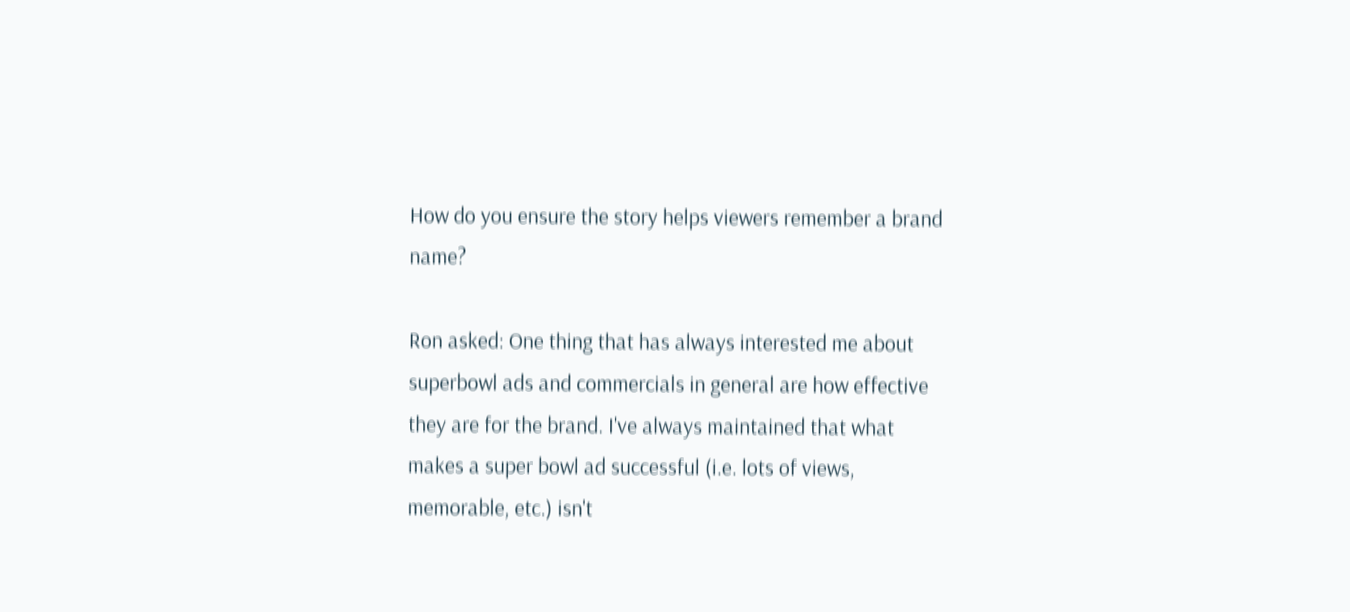How do you ensure the story helps viewers remember a brand name?

Ron asked: One thing that has always interested me about superbowl ads and commercials in general are how effective they are for the brand. I've always maintained that what makes a super bowl ad successful (i.e. lots of views, memorable, etc.) isn't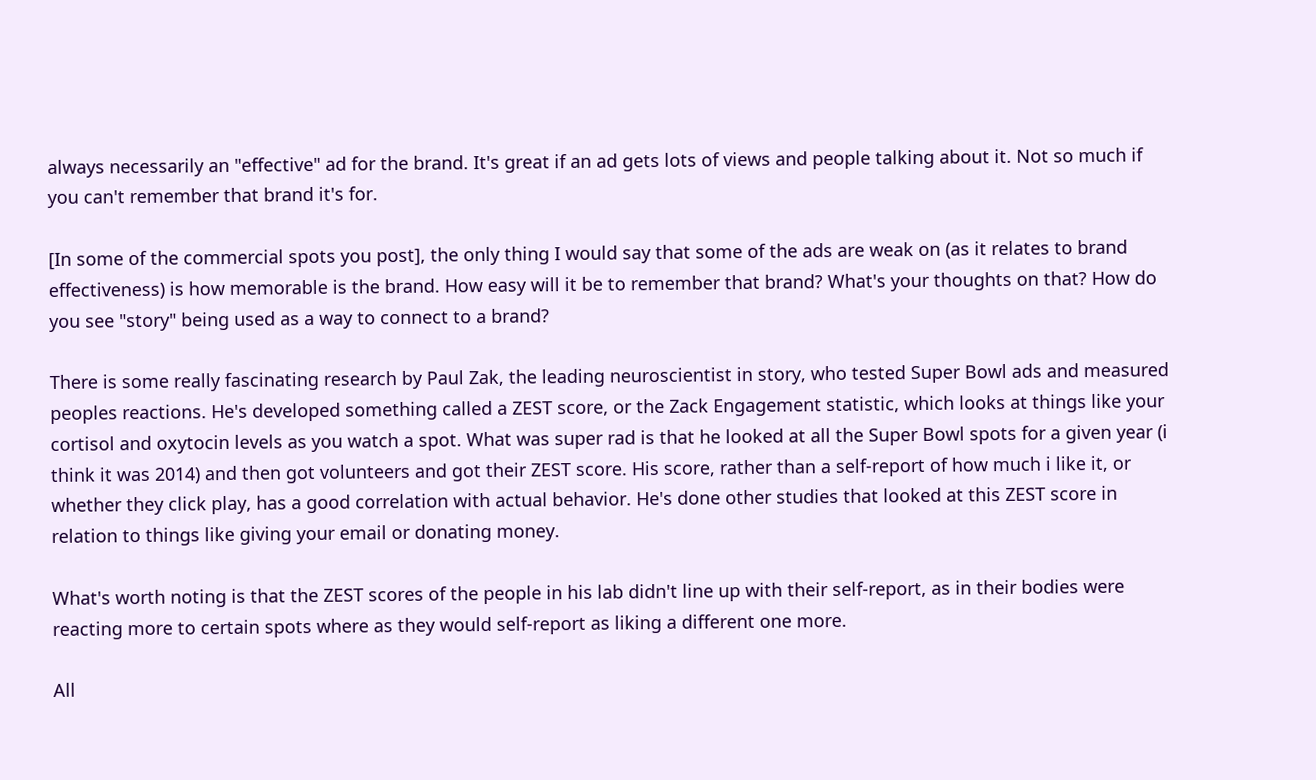always necessarily an "effective" ad for the brand. It's great if an ad gets lots of views and people talking about it. Not so much if you can't remember that brand it's for.

[In some of the commercial spots you post], the only thing I would say that some of the ads are weak on (as it relates to brand effectiveness) is how memorable is the brand. How easy will it be to remember that brand? What's your thoughts on that? How do you see "story" being used as a way to connect to a brand?

There is some really fascinating research by Paul Zak, the leading neuroscientist in story, who tested Super Bowl ads and measured peoples reactions. He's developed something called a ZEST score, or the Zack Engagement statistic, which looks at things like your cortisol and oxytocin levels as you watch a spot. What was super rad is that he looked at all the Super Bowl spots for a given year (i think it was 2014) and then got volunteers and got their ZEST score. His score, rather than a self-report of how much i like it, or whether they click play, has a good correlation with actual behavior. He's done other studies that looked at this ZEST score in relation to things like giving your email or donating money.

What's worth noting is that the ZEST scores of the people in his lab didn't line up with their self-report, as in their bodies were reacting more to certain spots where as they would self-report as liking a different one more.

All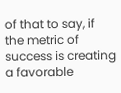of that to say, if the metric of success is creating a favorable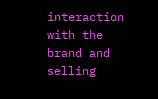interaction with the brand and selling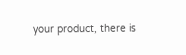your product, there is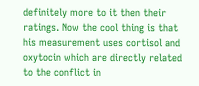definitely more to it then their ratings. Now the cool thing is that his measurement uses cortisol and oxytocin which are directly related to the conflict in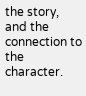the story, and the connection to the character.